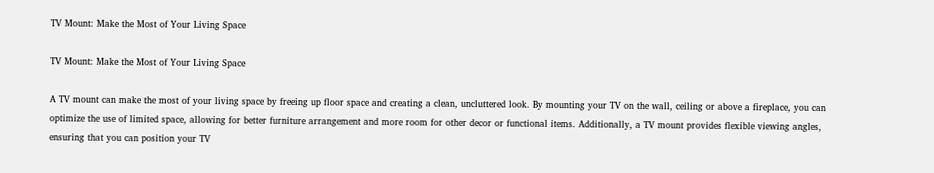TV Mount: Make the Most of Your Living Space

TV Mount: Make the Most of Your Living Space

A TV mount can make the most of your living space by freeing up floor space and creating a clean, uncluttered look. By mounting your TV on the wall, ceiling or above a fireplace, you can optimize the use of limited space, allowing for better furniture arrangement and more room for other decor or functional items. Additionally, a TV mount provides flexible viewing angles, ensuring that you can position your TV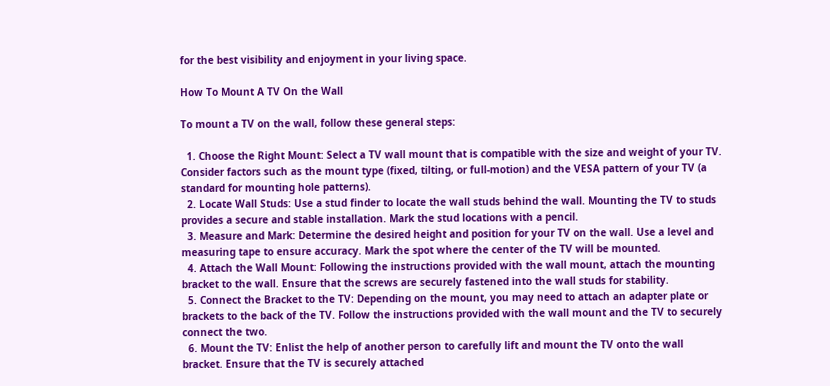for the best visibility and enjoyment in your living space.

How To Mount A TV On the Wall

To mount a TV on the wall, follow these general steps:

  1. Choose the Right Mount: Select a TV wall mount that is compatible with the size and weight of your TV. Consider factors such as the mount type (fixed, tilting, or full-motion) and the VESA pattern of your TV (a standard for mounting hole patterns).
  2. Locate Wall Studs: Use a stud finder to locate the wall studs behind the wall. Mounting the TV to studs provides a secure and stable installation. Mark the stud locations with a pencil.
  3. Measure and Mark: Determine the desired height and position for your TV on the wall. Use a level and measuring tape to ensure accuracy. Mark the spot where the center of the TV will be mounted.
  4. Attach the Wall Mount: Following the instructions provided with the wall mount, attach the mounting bracket to the wall. Ensure that the screws are securely fastened into the wall studs for stability.
  5. Connect the Bracket to the TV: Depending on the mount, you may need to attach an adapter plate or brackets to the back of the TV. Follow the instructions provided with the wall mount and the TV to securely connect the two.
  6. Mount the TV: Enlist the help of another person to carefully lift and mount the TV onto the wall bracket. Ensure that the TV is securely attached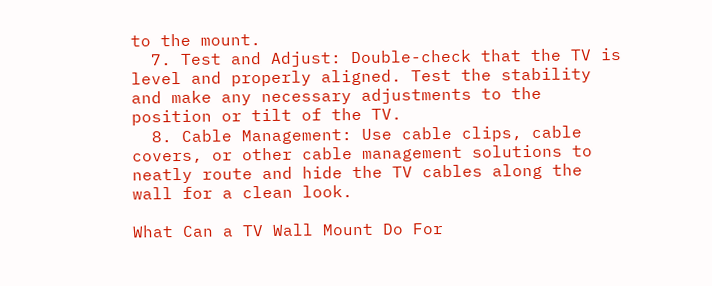to the mount.
  7. Test and Adjust: Double-check that the TV is level and properly aligned. Test the stability and make any necessary adjustments to the position or tilt of the TV.
  8. Cable Management: Use cable clips, cable covers, or other cable management solutions to neatly route and hide the TV cables along the wall for a clean look.

What Can a TV Wall Mount Do For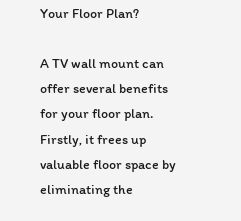Your Floor Plan?

A TV wall mount can offer several benefits for your floor plan. Firstly, it frees up valuable floor space by eliminating the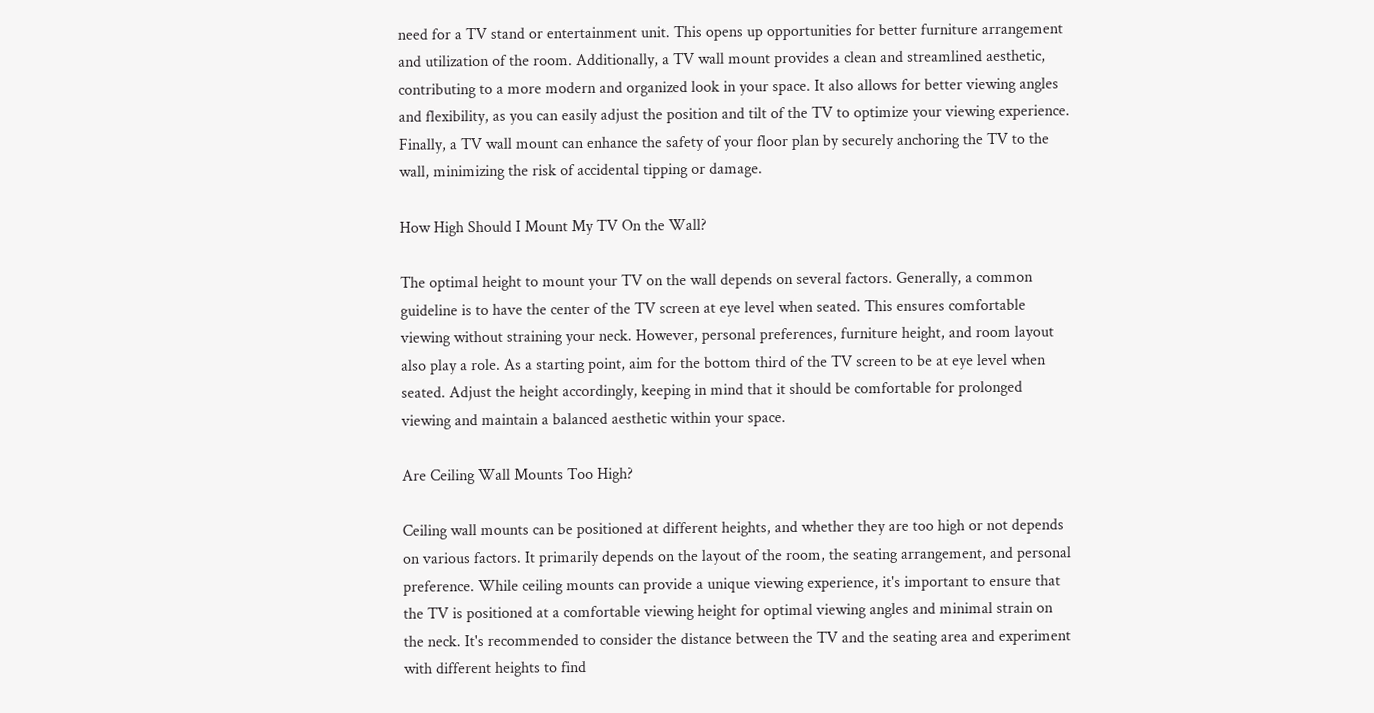need for a TV stand or entertainment unit. This opens up opportunities for better furniture arrangement and utilization of the room. Additionally, a TV wall mount provides a clean and streamlined aesthetic, contributing to a more modern and organized look in your space. It also allows for better viewing angles and flexibility, as you can easily adjust the position and tilt of the TV to optimize your viewing experience. Finally, a TV wall mount can enhance the safety of your floor plan by securely anchoring the TV to the wall, minimizing the risk of accidental tipping or damage.

How High Should I Mount My TV On the Wall?

The optimal height to mount your TV on the wall depends on several factors. Generally, a common guideline is to have the center of the TV screen at eye level when seated. This ensures comfortable viewing without straining your neck. However, personal preferences, furniture height, and room layout also play a role. As a starting point, aim for the bottom third of the TV screen to be at eye level when seated. Adjust the height accordingly, keeping in mind that it should be comfortable for prolonged viewing and maintain a balanced aesthetic within your space.

Are Ceiling Wall Mounts Too High?

Ceiling wall mounts can be positioned at different heights, and whether they are too high or not depends on various factors. It primarily depends on the layout of the room, the seating arrangement, and personal preference. While ceiling mounts can provide a unique viewing experience, it's important to ensure that the TV is positioned at a comfortable viewing height for optimal viewing angles and minimal strain on the neck. It's recommended to consider the distance between the TV and the seating area and experiment with different heights to find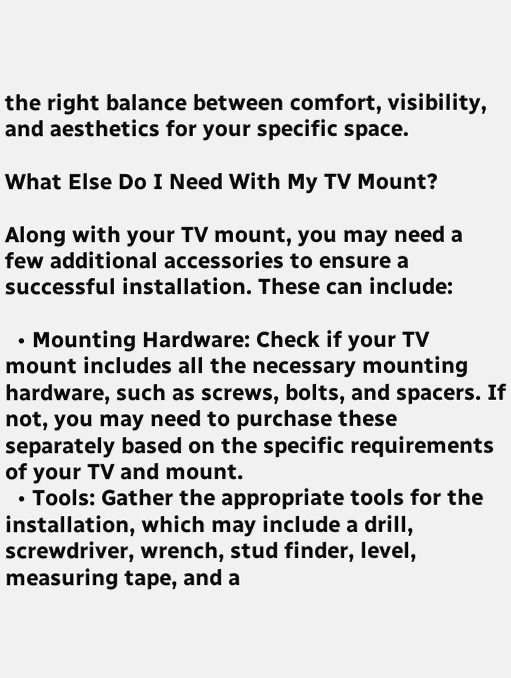the right balance between comfort, visibility, and aesthetics for your specific space.

What Else Do I Need With My TV Mount?

Along with your TV mount, you may need a few additional accessories to ensure a successful installation. These can include:

  • Mounting Hardware: Check if your TV mount includes all the necessary mounting hardware, such as screws, bolts, and spacers. If not, you may need to purchase these separately based on the specific requirements of your TV and mount.
  • Tools: Gather the appropriate tools for the installation, which may include a drill, screwdriver, wrench, stud finder, level, measuring tape, and a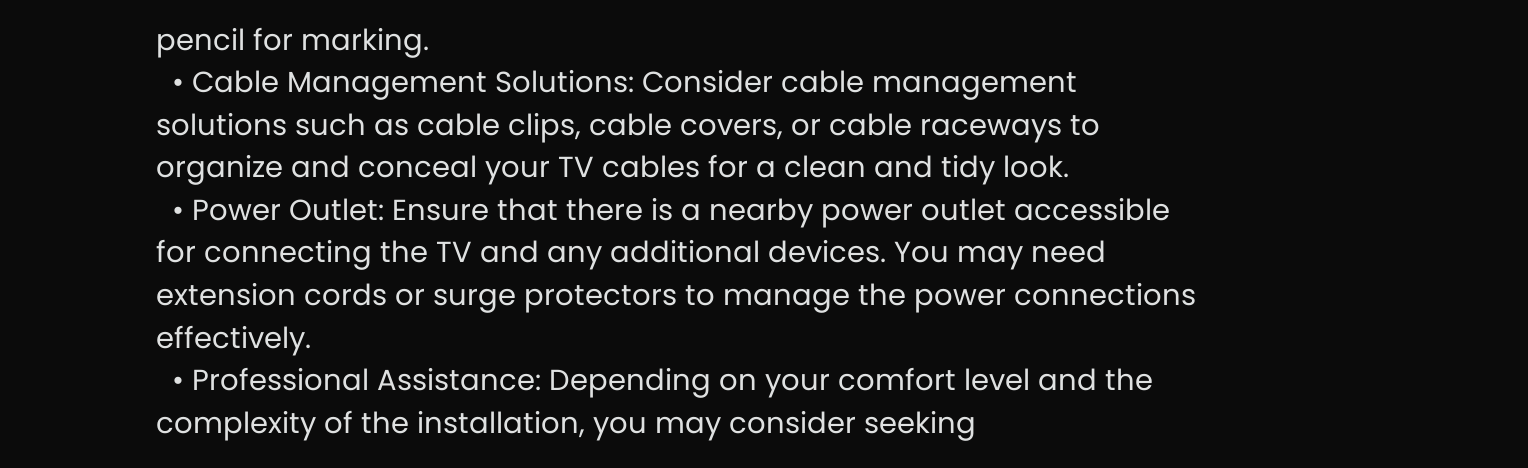pencil for marking.
  • Cable Management Solutions: Consider cable management solutions such as cable clips, cable covers, or cable raceways to organize and conceal your TV cables for a clean and tidy look.
  • Power Outlet: Ensure that there is a nearby power outlet accessible for connecting the TV and any additional devices. You may need extension cords or surge protectors to manage the power connections effectively.
  • Professional Assistance: Depending on your comfort level and the complexity of the installation, you may consider seeking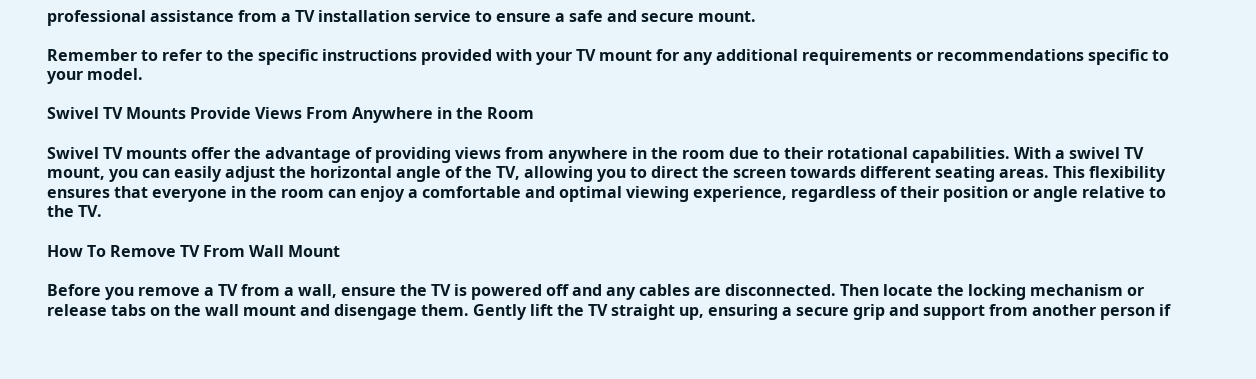professional assistance from a TV installation service to ensure a safe and secure mount.

Remember to refer to the specific instructions provided with your TV mount for any additional requirements or recommendations specific to your model.

Swivel TV Mounts Provide Views From Anywhere in the Room

Swivel TV mounts offer the advantage of providing views from anywhere in the room due to their rotational capabilities. With a swivel TV mount, you can easily adjust the horizontal angle of the TV, allowing you to direct the screen towards different seating areas. This flexibility ensures that everyone in the room can enjoy a comfortable and optimal viewing experience, regardless of their position or angle relative to the TV.

How To Remove TV From Wall Mount

Before you remove a TV from a wall, ensure the TV is powered off and any cables are disconnected. Then locate the locking mechanism or release tabs on the wall mount and disengage them. Gently lift the TV straight up, ensuring a secure grip and support from another person if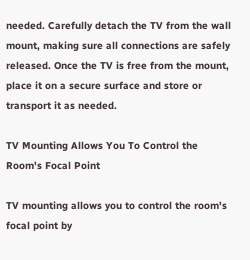needed. Carefully detach the TV from the wall mount, making sure all connections are safely released. Once the TV is free from the mount, place it on a secure surface and store or transport it as needed.

TV Mounting Allows You To Control the Room's Focal Point

TV mounting allows you to control the room's focal point by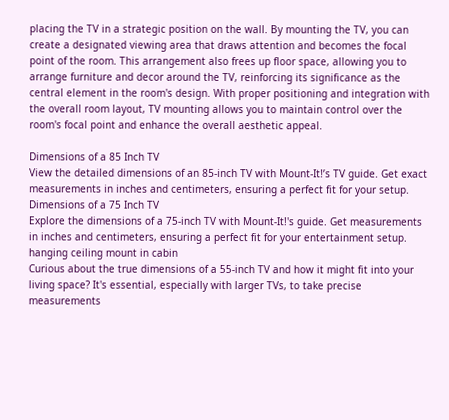placing the TV in a strategic position on the wall. By mounting the TV, you can create a designated viewing area that draws attention and becomes the focal point of the room. This arrangement also frees up floor space, allowing you to arrange furniture and decor around the TV, reinforcing its significance as the central element in the room's design. With proper positioning and integration with the overall room layout, TV mounting allows you to maintain control over the room's focal point and enhance the overall aesthetic appeal.

Dimensions of a 85 Inch TV
View the detailed dimensions of an 85-inch TV with Mount-It!’s TV guide. Get exact measurements in inches and centimeters, ensuring a perfect fit for your setup.
Dimensions of a 75 Inch TV
Explore the dimensions of a 75-inch TV with Mount-It!'s guide. Get measurements in inches and centimeters, ensuring a perfect fit for your entertainment setup.
hanging ceiling mount in cabin
Curious about the true dimensions of a 55-inch TV and how it might fit into your living space? It's essential, especially with larger TVs, to take precise measurements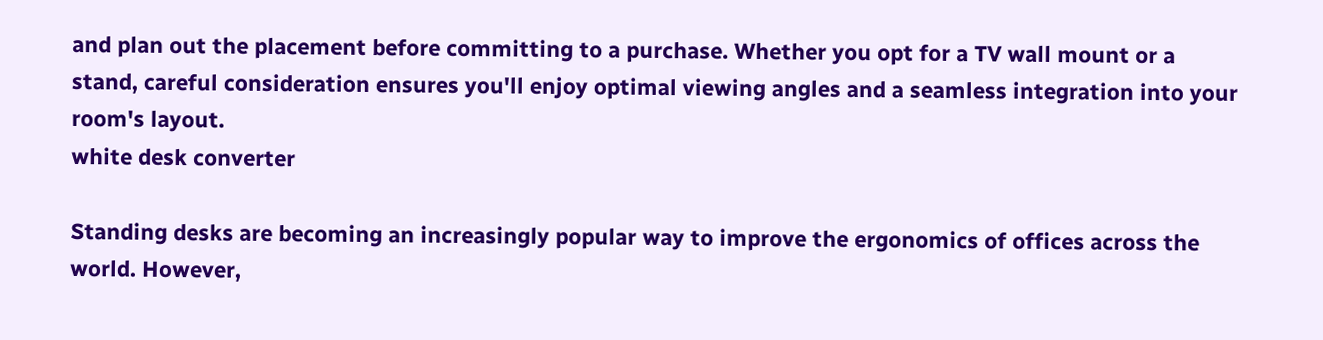and plan out the placement before committing to a purchase. Whether you opt for a TV wall mount or a stand, careful consideration ensures you'll enjoy optimal viewing angles and a seamless integration into your room's layout.
white desk converter

Standing desks are becoming an increasingly popular way to improve the ergonomics of offices across the world. However,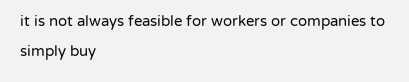it is not always feasible for workers or companies to simply buy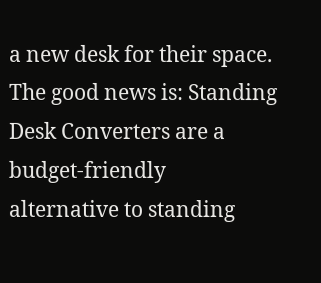a new desk for their space. The good news is: Standing Desk Converters are a budget-friendly alternative to standing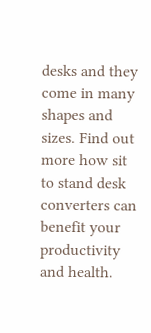desks and they come in many shapes and sizes. Find out more how sit to stand desk converters can benefit your productivity and health.